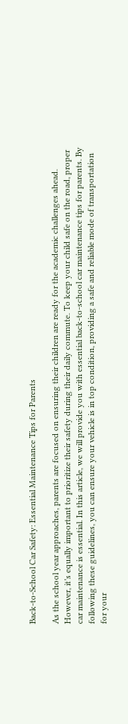Back-to-School Car Safety: Essential Maintenance Tips for Parents

As the school year approaches, parents are focused on ensuring their children are ready for the academic challenges ahead. However, it’s equally important to prioritize their safety during their daily commute. To keep your child safe on the road, proper car maintenance is essential. In this article, we will provide you with essential back-to-school car maintenance tips for parents. By following these guidelines, you can ensure your vehicle is in top condition, providing a safe and reliable mode of transportation for your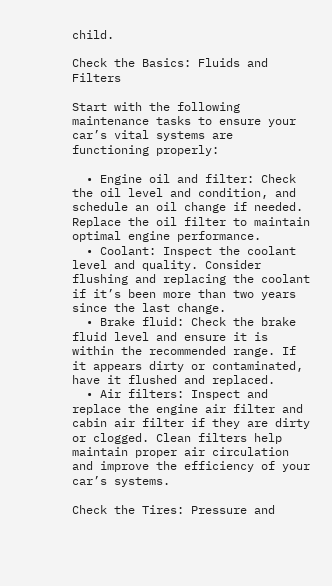child.

Check the Basics: Fluids and Filters

Start with the following maintenance tasks to ensure your car’s vital systems are functioning properly:

  • Engine oil and filter: Check the oil level and condition, and schedule an oil change if needed. Replace the oil filter to maintain optimal engine performance.
  • Coolant: Inspect the coolant level and quality. Consider flushing and replacing the coolant if it’s been more than two years since the last change.
  • Brake fluid: Check the brake fluid level and ensure it is within the recommended range. If it appears dirty or contaminated, have it flushed and replaced.
  • Air filters: Inspect and replace the engine air filter and cabin air filter if they are dirty or clogged. Clean filters help maintain proper air circulation and improve the efficiency of your car’s systems.

Check the Tires: Pressure and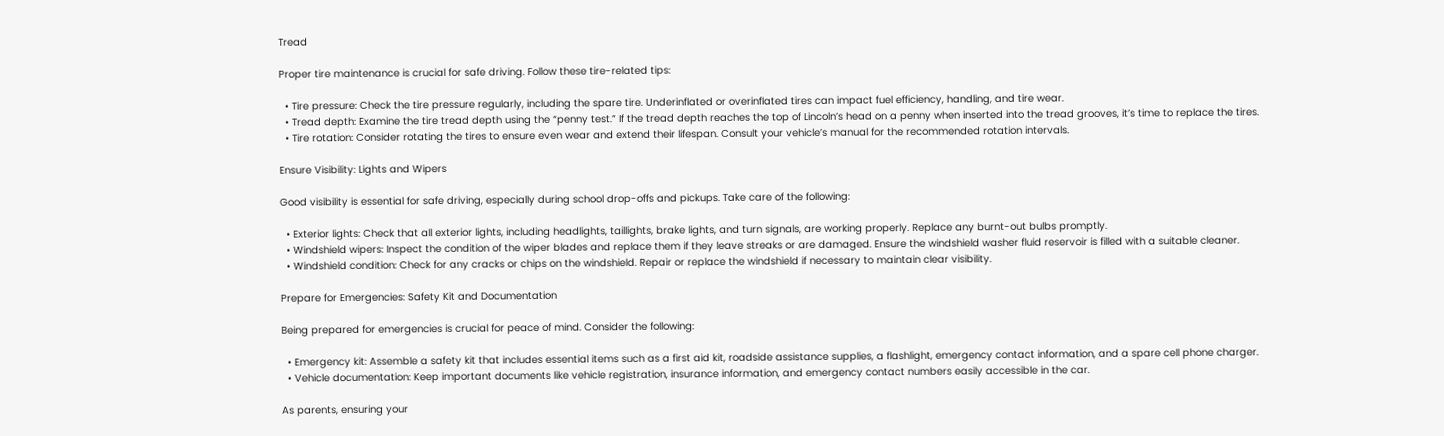Tread

Proper tire maintenance is crucial for safe driving. Follow these tire-related tips:

  • Tire pressure: Check the tire pressure regularly, including the spare tire. Underinflated or overinflated tires can impact fuel efficiency, handling, and tire wear.
  • Tread depth: Examine the tire tread depth using the “penny test.” If the tread depth reaches the top of Lincoln’s head on a penny when inserted into the tread grooves, it’s time to replace the tires.
  • Tire rotation: Consider rotating the tires to ensure even wear and extend their lifespan. Consult your vehicle’s manual for the recommended rotation intervals.

Ensure Visibility: Lights and Wipers

Good visibility is essential for safe driving, especially during school drop-offs and pickups. Take care of the following:

  • Exterior lights: Check that all exterior lights, including headlights, taillights, brake lights, and turn signals, are working properly. Replace any burnt-out bulbs promptly.
  • Windshield wipers: Inspect the condition of the wiper blades and replace them if they leave streaks or are damaged. Ensure the windshield washer fluid reservoir is filled with a suitable cleaner.
  • Windshield condition: Check for any cracks or chips on the windshield. Repair or replace the windshield if necessary to maintain clear visibility.

Prepare for Emergencies: Safety Kit and Documentation

Being prepared for emergencies is crucial for peace of mind. Consider the following:

  • Emergency kit: Assemble a safety kit that includes essential items such as a first aid kit, roadside assistance supplies, a flashlight, emergency contact information, and a spare cell phone charger.
  • Vehicle documentation: Keep important documents like vehicle registration, insurance information, and emergency contact numbers easily accessible in the car.

As parents, ensuring your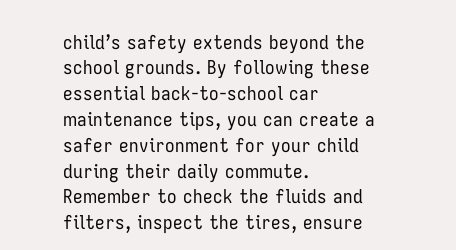child’s safety extends beyond the school grounds. By following these essential back-to-school car maintenance tips, you can create a safer environment for your child during their daily commute. Remember to check the fluids and filters, inspect the tires, ensure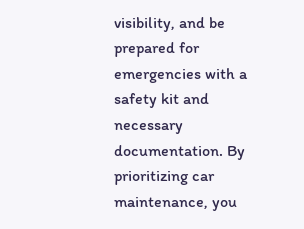visibility, and be prepared for emergencies with a safety kit and necessary documentation. By prioritizing car maintenance, you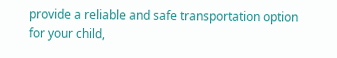provide a reliable and safe transportation option for your child,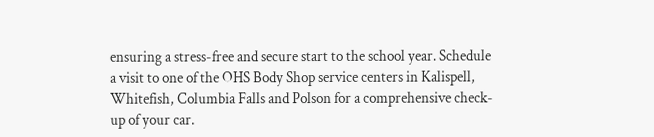ensuring a stress-free and secure start to the school year. Schedule a visit to one of the OHS Body Shop service centers in Kalispell, Whitefish, Columbia Falls and Polson for a comprehensive check-up of your car.